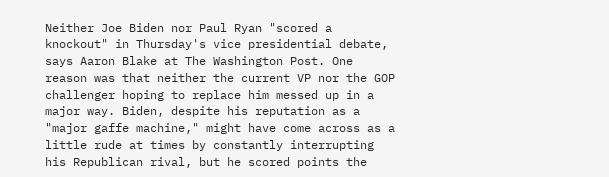Neither Joe Biden nor Paul Ryan "scored a knockout" in Thursday's vice presidential debate, says Aaron Blake at The Washington Post. One reason was that neither the current VP nor the GOP challenger hoping to replace him messed up in a major way. Biden, despite his reputation as a "major gaffe machine," might have come across as a little rude at times by constantly interrupting his Republican rival, but he scored points the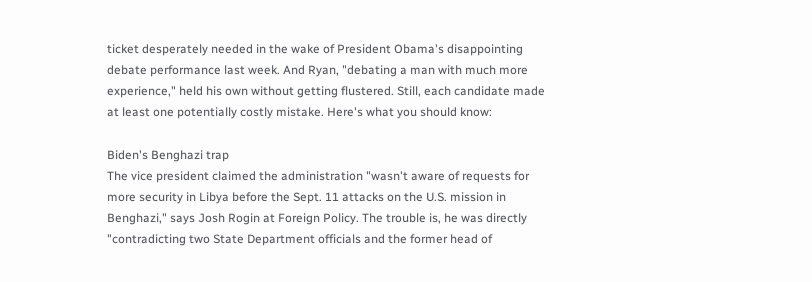ticket desperately needed in the wake of President Obama's disappointing debate performance last week. And Ryan, "debating a man with much more experience," held his own without getting flustered. Still, each candidate made at least one potentially costly mistake. Here's what you should know:

Biden's Benghazi trap
The vice president claimed the administration "wasn't aware of requests for more security in Libya before the Sept. 11 attacks on the U.S. mission in Benghazi," says Josh Rogin at Foreign Policy. The trouble is, he was directly "contradicting two State Department officials and the former head of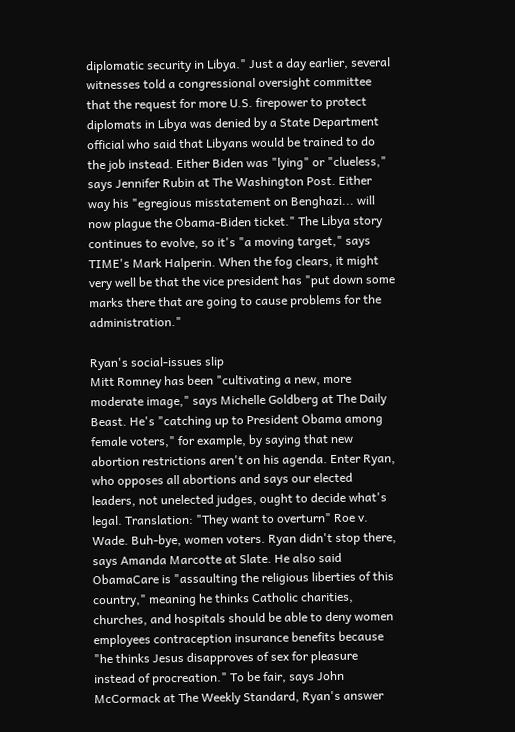diplomatic security in Libya." Just a day earlier, several witnesses told a congressional oversight committee that the request for more U.S. firepower to protect diplomats in Libya was denied by a State Department official who said that Libyans would be trained to do the job instead. Either Biden was "lying" or "clueless," says Jennifer Rubin at The Washington Post. Either way his "egregious misstatement on Benghazi... will now plague the Obama-Biden ticket." The Libya story continues to evolve, so it's "a moving target," says TIME's Mark Halperin. When the fog clears, it might very well be that the vice president has "put down some marks there that are going to cause problems for the administration."

Ryan's social-issues slip
Mitt Romney has been "cultivating a new, more moderate image," says Michelle Goldberg at The Daily Beast. He's "catching up to President Obama among female voters," for example, by saying that new abortion restrictions aren't on his agenda. Enter Ryan, who opposes all abortions and says our elected leaders, not unelected judges, ought to decide what's legal. Translation: "They want to overturn" Roe v. Wade. Buh-bye, women voters. Ryan didn't stop there, says Amanda Marcotte at Slate. He also said ObamaCare is "assaulting the religious liberties of this country," meaning he thinks Catholic charities, churches, and hospitals should be able to deny women employees contraception insurance benefits because "he thinks Jesus disapproves of sex for pleasure instead of procreation." To be fair, says John McCormack at The Weekly Standard, Ryan's answer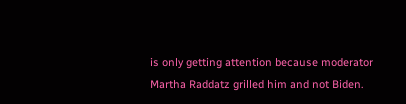is only getting attention because moderator Martha Raddatz grilled him and not Biden.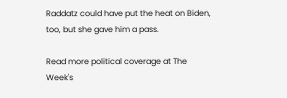Raddatz could have put the heat on Biden, too, but she gave him a pass.

Read more political coverage at The Week's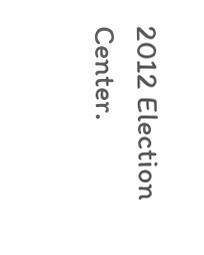2012 Election Center.